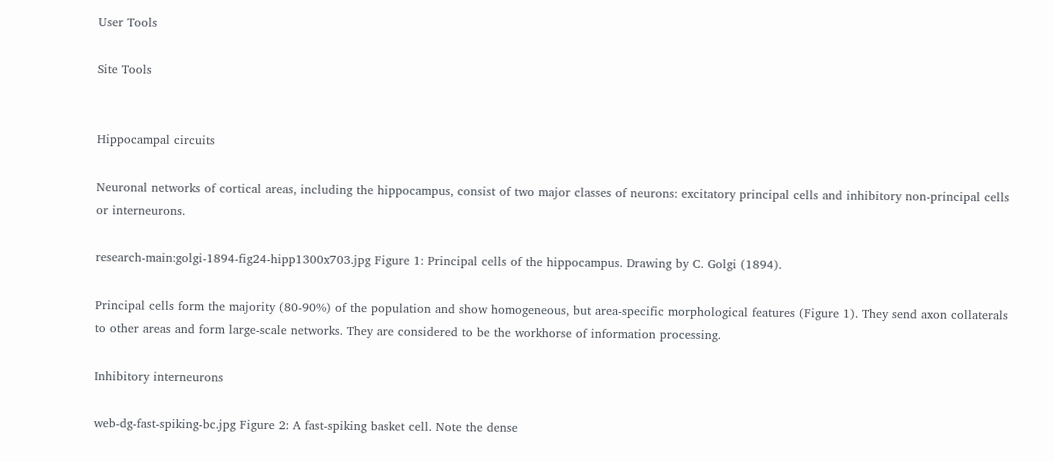User Tools

Site Tools


Hippocampal circuits

Neuronal networks of cortical areas, including the hippocampus, consist of two major classes of neurons: excitatory principal cells and inhibitory non-principal cells or interneurons.

research-main:golgi-1894-fig24-hipp1300x703.jpg Figure 1: Principal cells of the hippocampus. Drawing by C. Golgi (1894).

Principal cells form the majority (80-90%) of the population and show homogeneous, but area-specific morphological features (Figure 1). They send axon collaterals to other areas and form large-scale networks. They are considered to be the workhorse of information processing.

Inhibitory interneurons

web-dg-fast-spiking-bc.jpg Figure 2: A fast-spiking basket cell. Note the dense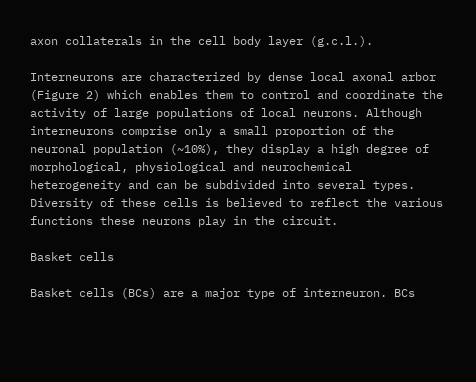axon collaterals in the cell body layer (g.c.l.).

Interneurons are characterized by dense local axonal arbor (Figure 2) which enables them to control and coordinate the activity of large populations of local neurons. Although interneurons comprise only a small proportion of the neuronal population (~10%), they display a high degree of morphological, physiological and neurochemical heterogeneity and can be subdivided into several types. Diversity of these cells is believed to reflect the various functions these neurons play in the circuit.

Basket cells

Basket cells (BCs) are a major type of interneuron. BCs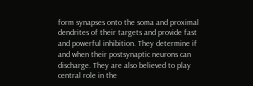form synapses onto the soma and proximal dendrites of their targets and provide fast and powerful inhibition. They determine if and when their postsynaptic neurons can discharge. They are also believed to play central role in the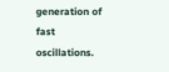generation of fast oscillations.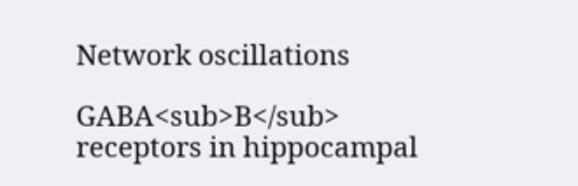Network oscillations

GABA<sub>B</sub> receptors in hippocampal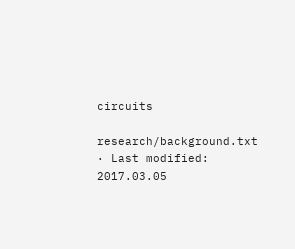circuits

research/background.txt · Last modified: 2017.03.05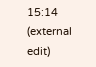15:14 (external edit)